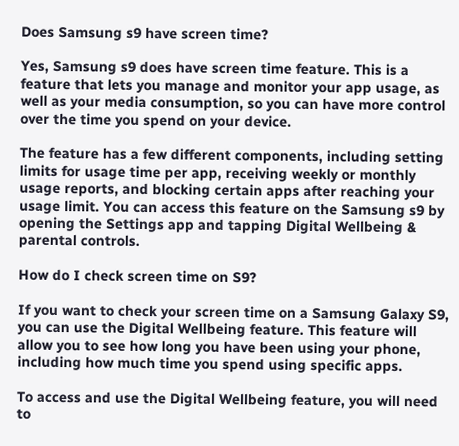Does Samsung s9 have screen time?

Yes, Samsung s9 does have screen time feature. This is a feature that lets you manage and monitor your app usage, as well as your media consumption, so you can have more control over the time you spend on your device.

The feature has a few different components, including setting limits for usage time per app, receiving weekly or monthly usage reports, and blocking certain apps after reaching your usage limit. You can access this feature on the Samsung s9 by opening the Settings app and tapping Digital Wellbeing & parental controls.

How do I check screen time on S9?

If you want to check your screen time on a Samsung Galaxy S9, you can use the Digital Wellbeing feature. This feature will allow you to see how long you have been using your phone, including how much time you spend using specific apps.

To access and use the Digital Wellbeing feature, you will need to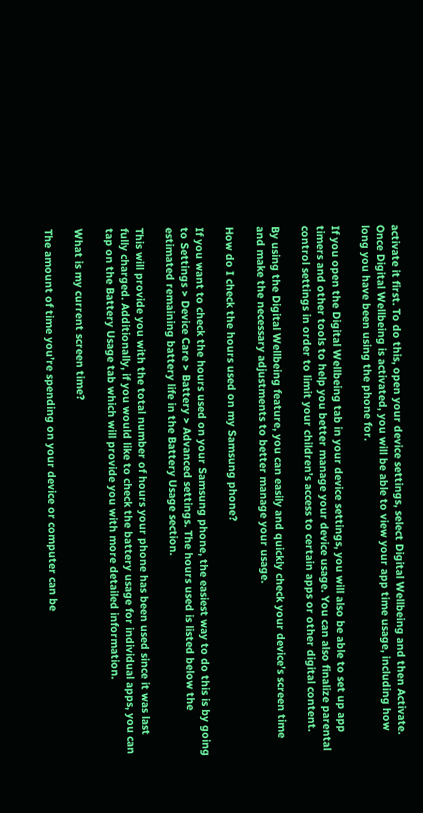activate it first. To do this, open your device settings, select Digital Wellbeing and then Activate. Once Digital Wellbeing is activated, you will be able to view your app time usage, including how long you have been using the phone for.

If you open the Digital Wellbeing tab in your device settings, you will also be able to set up app timers and other tools to help you better manage your device usage. You can also finalize parental control settings in order to limit your children’s access to certain apps or other digital content.

By using the Digital Wellbeing feature, you can easily and quickly check your device’s screen time and make the necessary adjustments to better manage your usage.

How do I check the hours used on my Samsung phone?

If you want to check the hours used on your Samsung phone, the easiest way to do this is by going to Settings > Device Care > Battery > Advanced settings. The hours used is listed below the estimated remaining battery life in the Battery Usage section.

This will provide you with the total number of hours your phone has been used since it was last fully charged. Additionally, if you would like to check the battery usage for individual apps, you can tap on the Battery Usage tab which will provide you with more detailed information.

What is my current screen time?

The amount of time you’re spending on your device or computer can be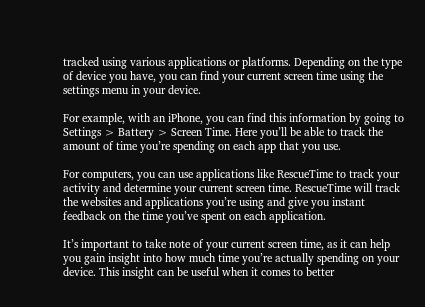tracked using various applications or platforms. Depending on the type of device you have, you can find your current screen time using the settings menu in your device.

For example, with an iPhone, you can find this information by going to Settings > Battery > Screen Time. Here you’ll be able to track the amount of time you’re spending on each app that you use.

For computers, you can use applications like RescueTime to track your activity and determine your current screen time. RescueTime will track the websites and applications you’re using and give you instant feedback on the time you’ve spent on each application.

It’s important to take note of your current screen time, as it can help you gain insight into how much time you’re actually spending on your device. This insight can be useful when it comes to better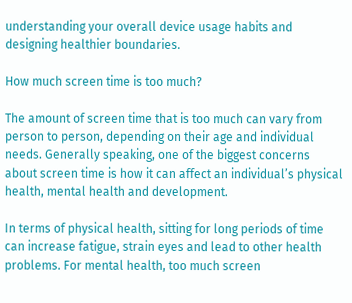understanding your overall device usage habits and designing healthier boundaries.

How much screen time is too much?

The amount of screen time that is too much can vary from person to person, depending on their age and individual needs. Generally speaking, one of the biggest concerns about screen time is how it can affect an individual’s physical health, mental health and development.

In terms of physical health, sitting for long periods of time can increase fatigue, strain eyes and lead to other health problems. For mental health, too much screen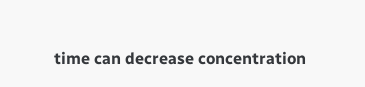time can decrease concentration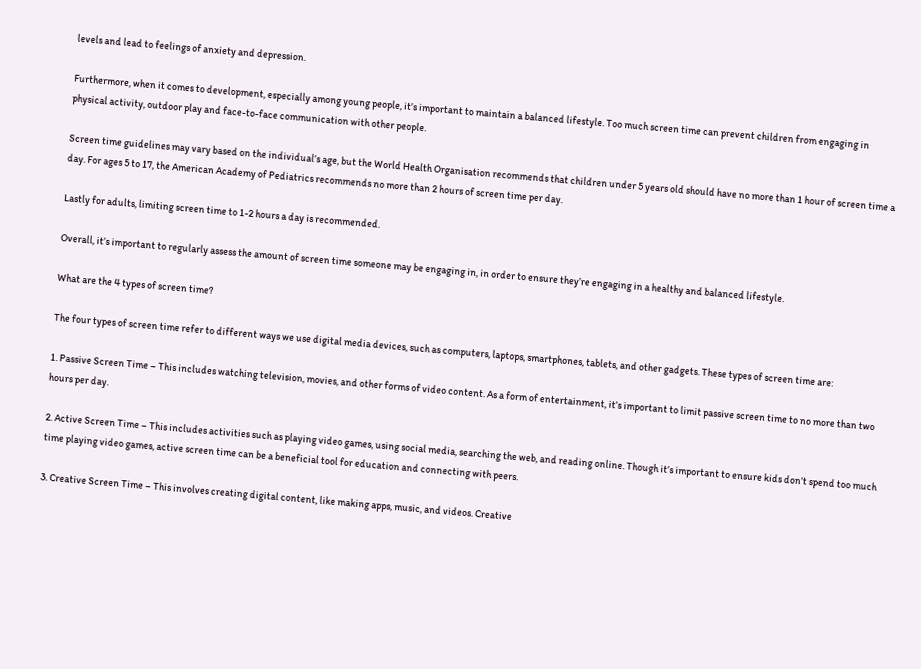levels and lead to feelings of anxiety and depression.

Furthermore, when it comes to development, especially among young people, it’s important to maintain a balanced lifestyle. Too much screen time can prevent children from engaging in physical activity, outdoor play and face-to-face communication with other people.

Screen time guidelines may vary based on the individual’s age, but the World Health Organisation recommends that children under 5 years old should have no more than 1 hour of screen time a day. For ages 5 to 17, the American Academy of Pediatrics recommends no more than 2 hours of screen time per day.

Lastly for adults, limiting screen time to 1-2 hours a day is recommended.

Overall, it’s important to regularly assess the amount of screen time someone may be engaging in, in order to ensure they’re engaging in a healthy and balanced lifestyle.

What are the 4 types of screen time?

The four types of screen time refer to different ways we use digital media devices, such as computers, laptops, smartphones, tablets, and other gadgets. These types of screen time are:

1. Passive Screen Time – This includes watching television, movies, and other forms of video content. As a form of entertainment, it’s important to limit passive screen time to no more than two hours per day.

2. Active Screen Time – This includes activities such as playing video games, using social media, searching the web, and reading online. Though it’s important to ensure kids don’t spend too much time playing video games, active screen time can be a beneficial tool for education and connecting with peers.

3. Creative Screen Time – This involves creating digital content, like making apps, music, and videos. Creative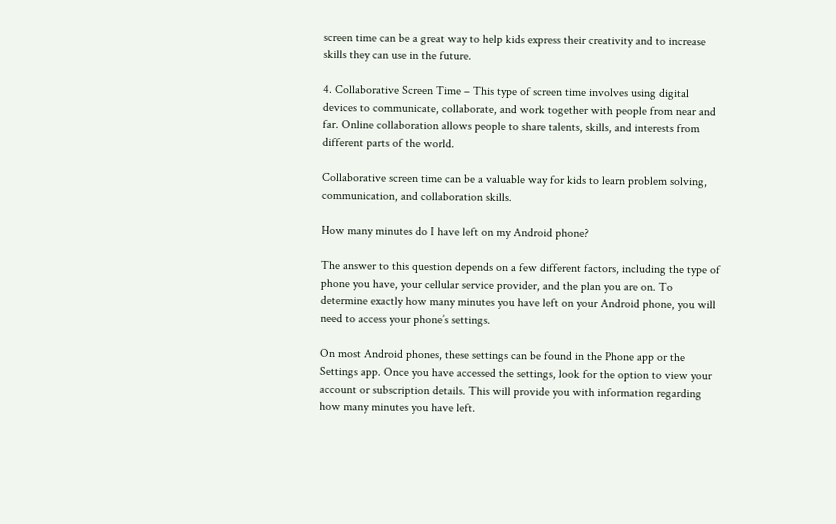screen time can be a great way to help kids express their creativity and to increase skills they can use in the future.

4. Collaborative Screen Time – This type of screen time involves using digital devices to communicate, collaborate, and work together with people from near and far. Online collaboration allows people to share talents, skills, and interests from different parts of the world.

Collaborative screen time can be a valuable way for kids to learn problem solving, communication, and collaboration skills.

How many minutes do I have left on my Android phone?

The answer to this question depends on a few different factors, including the type of phone you have, your cellular service provider, and the plan you are on. To determine exactly how many minutes you have left on your Android phone, you will need to access your phone’s settings.

On most Android phones, these settings can be found in the Phone app or the Settings app. Once you have accessed the settings, look for the option to view your account or subscription details. This will provide you with information regarding how many minutes you have left.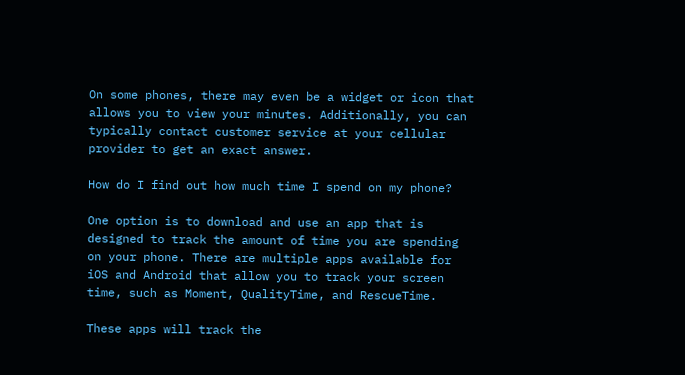On some phones, there may even be a widget or icon that allows you to view your minutes. Additionally, you can typically contact customer service at your cellular provider to get an exact answer.

How do I find out how much time I spend on my phone?

One option is to download and use an app that is designed to track the amount of time you are spending on your phone. There are multiple apps available for iOS and Android that allow you to track your screen time, such as Moment, QualityTime, and RescueTime.

These apps will track the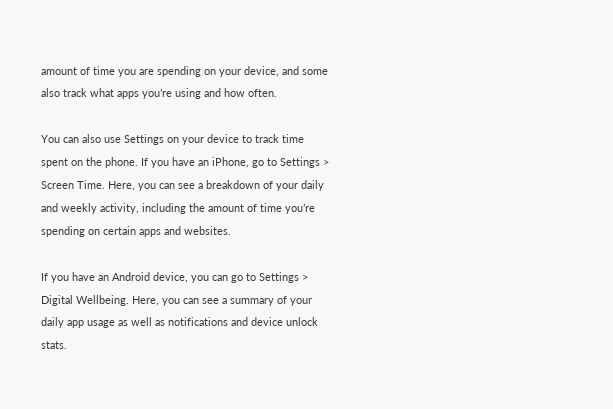amount of time you are spending on your device, and some also track what apps you’re using and how often.

You can also use Settings on your device to track time spent on the phone. If you have an iPhone, go to Settings > Screen Time. Here, you can see a breakdown of your daily and weekly activity, including the amount of time you’re spending on certain apps and websites.

If you have an Android device, you can go to Settings > Digital Wellbeing. Here, you can see a summary of your daily app usage as well as notifications and device unlock stats.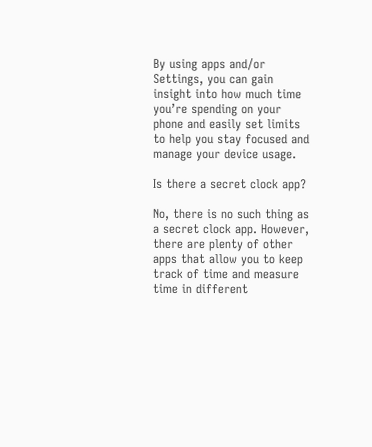By using apps and/or Settings, you can gain insight into how much time you’re spending on your phone and easily set limits to help you stay focused and manage your device usage.

Is there a secret clock app?

No, there is no such thing as a secret clock app. However, there are plenty of other apps that allow you to keep track of time and measure time in different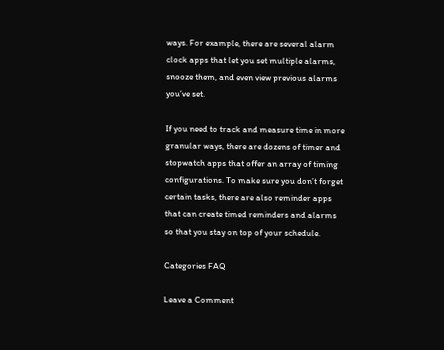ways. For example, there are several alarm clock apps that let you set multiple alarms, snooze them, and even view previous alarms you’ve set.

If you need to track and measure time in more granular ways, there are dozens of timer and stopwatch apps that offer an array of timing configurations. To make sure you don’t forget certain tasks, there are also reminder apps that can create timed reminders and alarms so that you stay on top of your schedule.

Categories FAQ

Leave a Comment